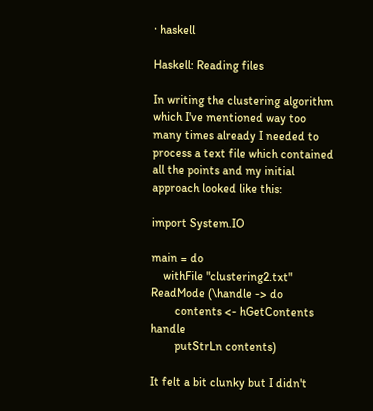· haskell

Haskell: Reading files

In writing the clustering algorithm which I've mentioned way too many times already I needed to process a text file which contained all the points and my initial approach looked like this:

import System.IO

main = do
    withFile "clustering2.txt" ReadMode (\handle -> do
        contents <- hGetContents handle
        putStrLn contents)

It felt a bit clunky but I didn't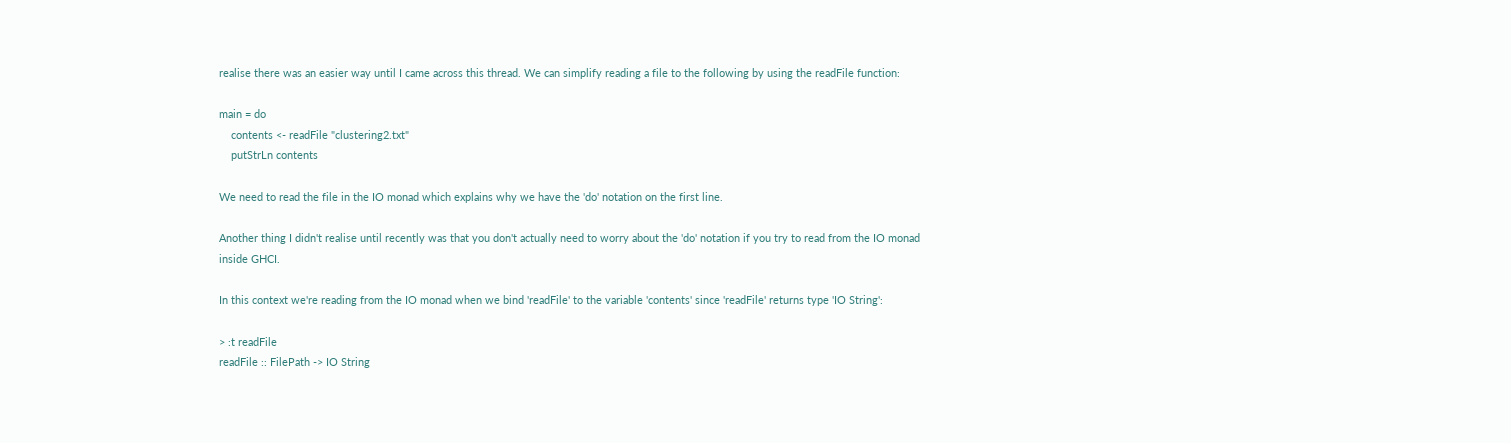realise there was an easier way until I came across this thread. We can simplify reading a file to the following by using the readFile function:

main = do
    contents <- readFile "clustering2.txt"
    putStrLn contents

We need to read the file in the IO monad which explains why we have the 'do' notation on the first line.

Another thing I didn't realise until recently was that you don't actually need to worry about the 'do' notation if you try to read from the IO monad inside GHCI.

In this context we're reading from the IO monad when we bind 'readFile' to the variable 'contents' since 'readFile' returns type 'IO String':

> :t readFile
readFile :: FilePath -> IO String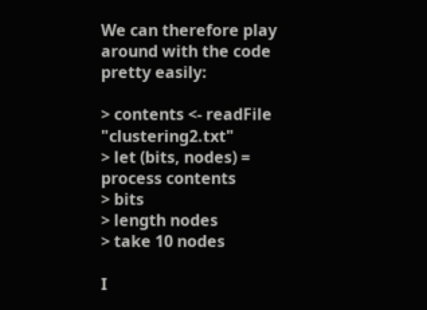We can therefore play around with the code pretty easily:

> contents <- readFile "clustering2.txt"
> let (bits, nodes) = process contents
> bits
> length nodes
> take 10 nodes

I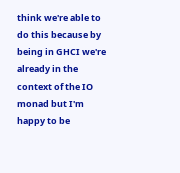think we're able to do this because by being in GHCI we're already in the context of the IO monad but I'm happy to be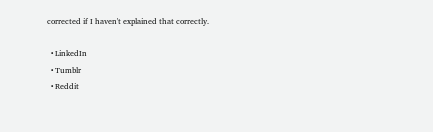corrected if I haven't explained that correctly.

  • LinkedIn
  • Tumblr
  • Reddit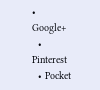• Google+
  • Pinterest
  • Pocket